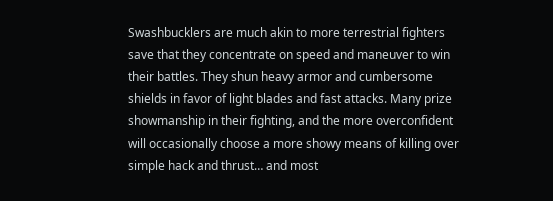Swashbucklers are much akin to more terrestrial fighters save that they concentrate on speed and maneuver to win their battles. They shun heavy armor and cumbersome shields in favor of light blades and fast attacks. Many prize showmanship in their fighting, and the more overconfident will occasionally choose a more showy means of killing over simple hack and thrust… and most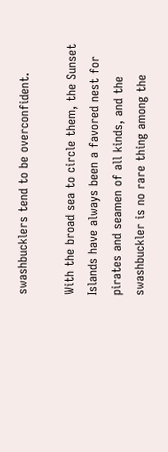swashbucklers tend to be overconfident.

With the broad sea to circle them, the Sunset Islands have always been a favored nest for pirates and seamen of all kinds, and the swashbuckler is no rare thing among the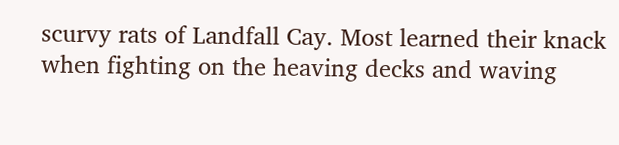scurvy rats of Landfall Cay. Most learned their knack when fighting on the heaving decks and waving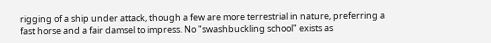rigging of a ship under attack, though a few are more terrestrial in nature, preferring a fast horse and a fair damsel to impress. No "swashbuckling school" exists as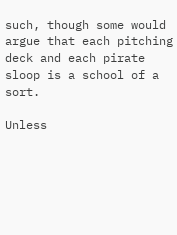such, though some would argue that each pitching deck and each pirate sloop is a school of a sort.

Unless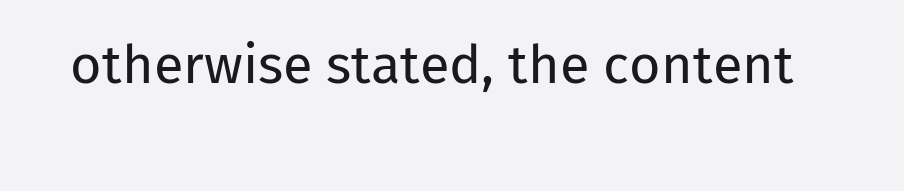otherwise stated, the content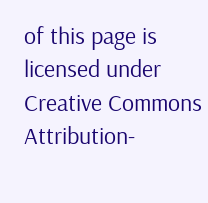of this page is licensed under Creative Commons Attribution-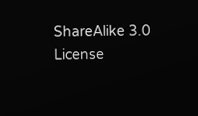ShareAlike 3.0 License